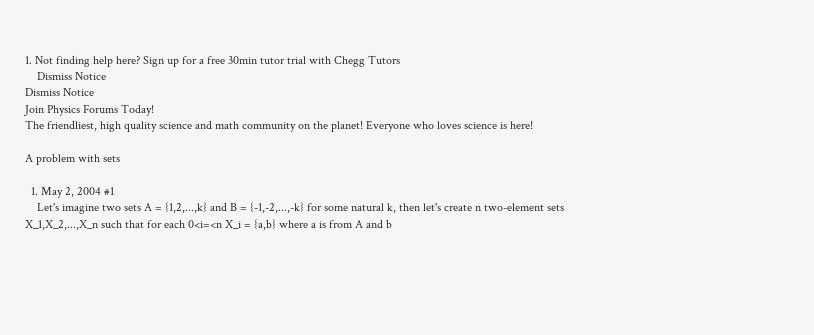1. Not finding help here? Sign up for a free 30min tutor trial with Chegg Tutors
    Dismiss Notice
Dismiss Notice
Join Physics Forums Today!
The friendliest, high quality science and math community on the planet! Everyone who loves science is here!

A problem with sets

  1. May 2, 2004 #1
    Let's imagine two sets A = {1,2,...,k} and B = {-1,-2,...,-k} for some natural k, then let's create n two-element sets X_1,X_2,...,X_n such that for each 0<i=<n X_i = {a,b} where a is from A and b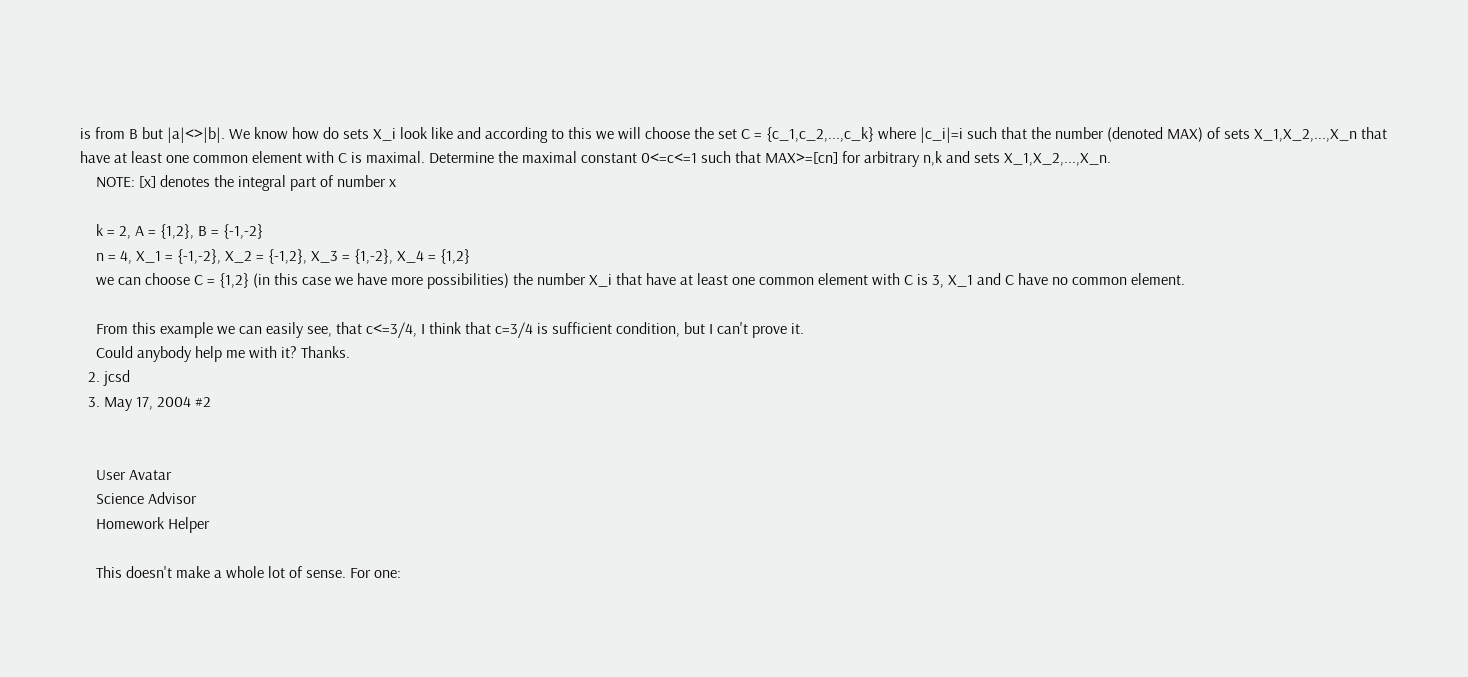is from B but |a|<>|b|. We know how do sets X_i look like and according to this we will choose the set C = {c_1,c_2,...,c_k} where |c_i|=i such that the number (denoted MAX) of sets X_1,X_2,...,X_n that have at least one common element with C is maximal. Determine the maximal constant 0<=c<=1 such that MAX>=[cn] for arbitrary n,k and sets X_1,X_2,...,X_n.
    NOTE: [x] denotes the integral part of number x

    k = 2, A = {1,2}, B = {-1,-2}
    n = 4, X_1 = {-1,-2}, X_2 = {-1,2}, X_3 = {1,-2}, X_4 = {1,2}
    we can choose C = {1,2} (in this case we have more possibilities) the number X_i that have at least one common element with C is 3, X_1 and C have no common element.

    From this example we can easily see, that c<=3/4, I think that c=3/4 is sufficient condition, but I can't prove it.
    Could anybody help me with it? Thanks.
  2. jcsd
  3. May 17, 2004 #2


    User Avatar
    Science Advisor
    Homework Helper

    This doesn't make a whole lot of sense. For one: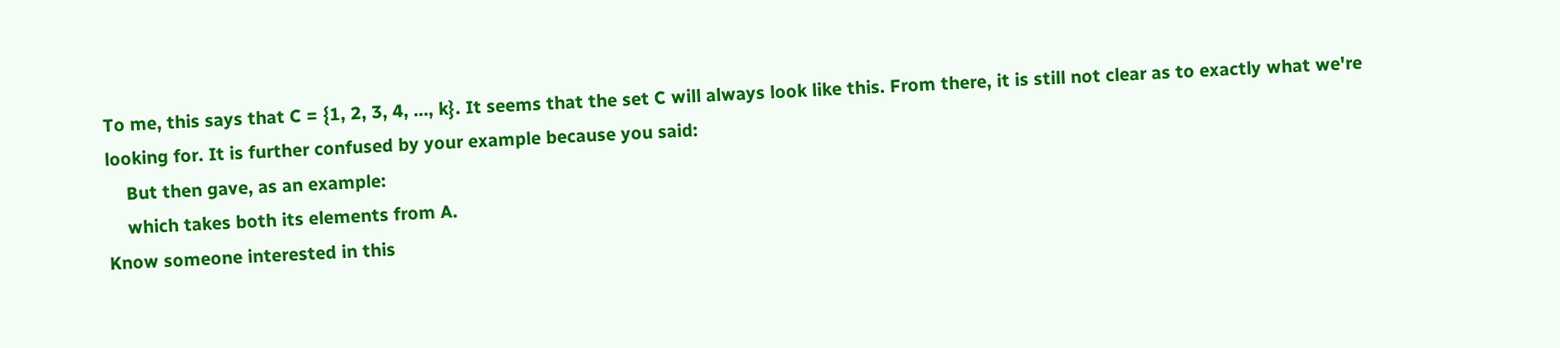To me, this says that C = {1, 2, 3, 4, ..., k}. It seems that the set C will always look like this. From there, it is still not clear as to exactly what we're looking for. It is further confused by your example because you said:
    But then gave, as an example:
    which takes both its elements from A.
Know someone interested in this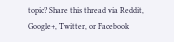topic? Share this thread via Reddit, Google+, Twitter, or Facebook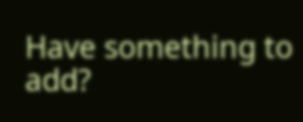Have something to add?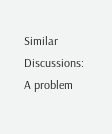Similar Discussions: A problem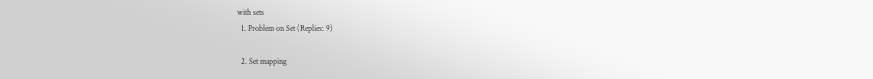with sets
  1. Problem on Set (Replies: 9)

  2. Set mapping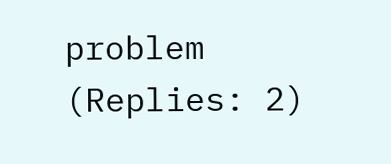problem (Replies: 2)